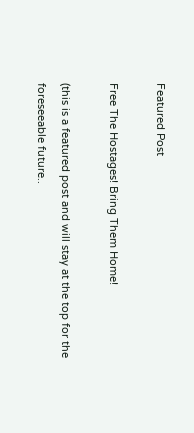Featured Post

Free The Hostages! Bring Them Home!

(this is a featured post and will stay at the top for the foreseeable future..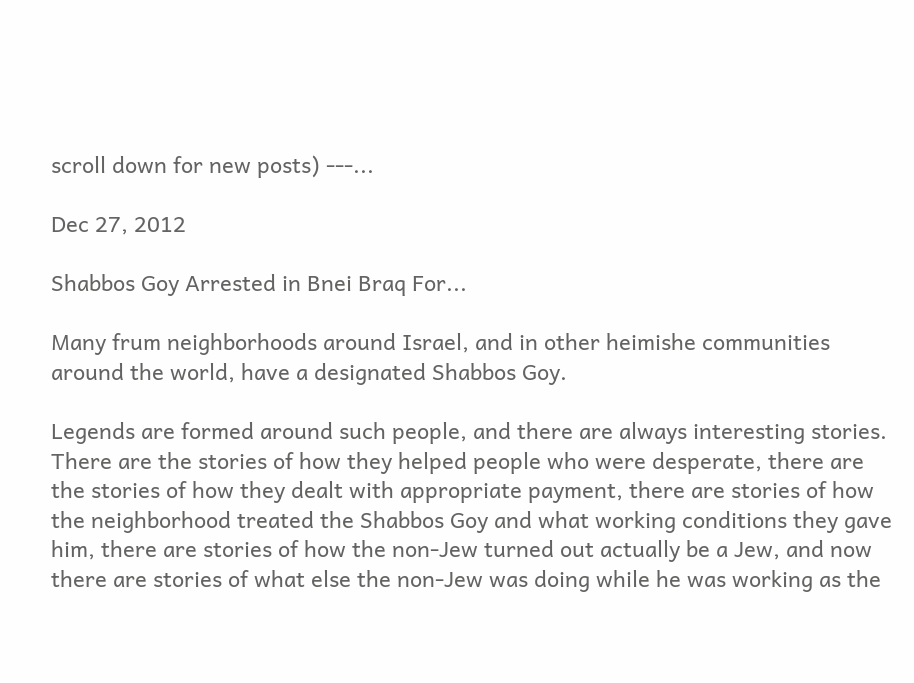scroll down for new posts) ---...

Dec 27, 2012

Shabbos Goy Arrested in Bnei Braq For...

Many frum neighborhoods around Israel, and in other heimishe communities around the world, have a designated Shabbos Goy.

Legends are formed around such people, and there are always interesting stories. There are the stories of how they helped people who were desperate, there are the stories of how they dealt with appropriate payment, there are stories of how the neighborhood treated the Shabbos Goy and what working conditions they gave him, there are stories of how the non-Jew turned out actually be a Jew, and now there are stories of what else the non-Jew was doing while he was working as the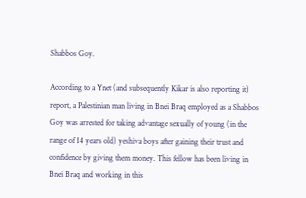Shabbos Goy.

According to a Ynet (and subsequently Kikar is also reporting it) report, a Palestinian man living in Bnei Braq employed as a Shabbos Goy was arrested for taking advantage sexually of young (in the range of 14 years old) yeshiva boys after gaining their trust and confidence by giving them money. This fellow has been living in Bnei Braq and working in this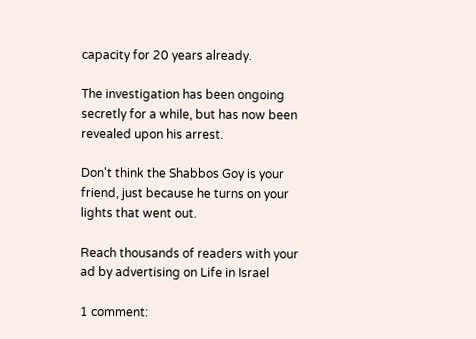capacity for 20 years already.

The investigation has been ongoing secretly for a while, but has now been revealed upon his arrest.

Don't think the Shabbos Goy is your friend, just because he turns on your lights that went out.

Reach thousands of readers with your ad by advertising on Life in Israel

1 comment: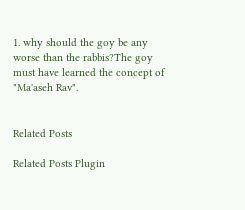1. why should the goy be any worse than the rabbis?The goy must have learned the concept of "Ma'aseh Rav".


Related Posts

Related Posts Plugin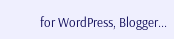for WordPress, Blogger...